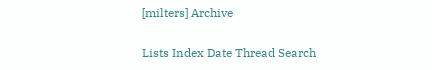[milters] Archive

Lists Index Date Thread Search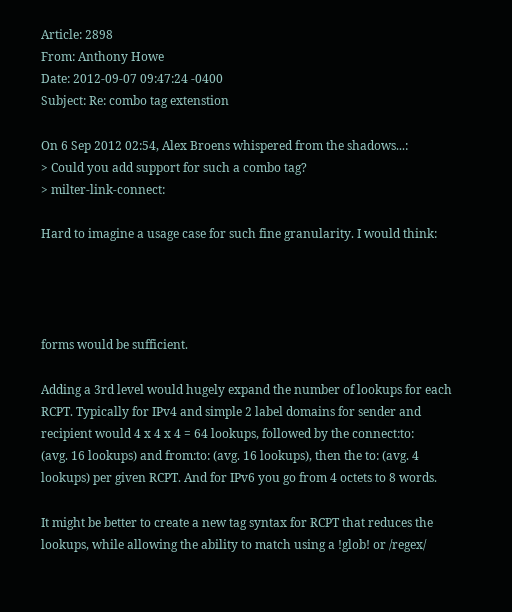Article: 2898
From: Anthony Howe
Date: 2012-09-07 09:47:24 -0400
Subject: Re: combo tag extenstion

On 6 Sep 2012 02:54, Alex Broens whispered from the shadows...:
> Could you add support for such a combo tag?
> milter-link-connect:

Hard to imagine a usage case for such fine granularity. I would think:




forms would be sufficient.

Adding a 3rd level would hugely expand the number of lookups for each
RCPT. Typically for IPv4 and simple 2 label domains for sender and
recipient would 4 x 4 x 4 = 64 lookups, followed by the connect:to:
(avg. 16 lookups) and from:to: (avg. 16 lookups), then the to: (avg. 4
lookups) per given RCPT. And for IPv6 you go from 4 octets to 8 words.

It might be better to create a new tag syntax for RCPT that reduces the
lookups, while allowing the ability to match using a !glob! or /regex/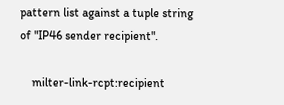pattern list against a tuple string of "IP46 sender recipient".

    milter-link-rcpt:recipient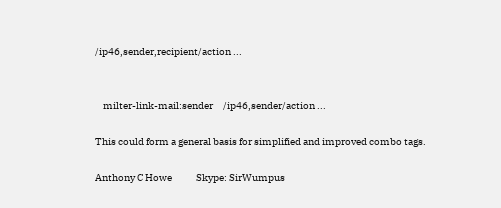/ip46,sender,recipient/action ...


    milter-link-mail:sender     /ip46,sender/action ...

This could form a general basis for simplified and improved combo tags.

Anthony C Howe            Skype: SirWumpus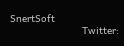SnertSoft
                        Twitter: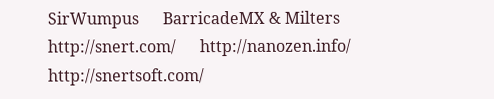SirWumpus      BarricadeMX & Milters
http://snert.com/      http://nanozen.info/     http://snertsoft.com/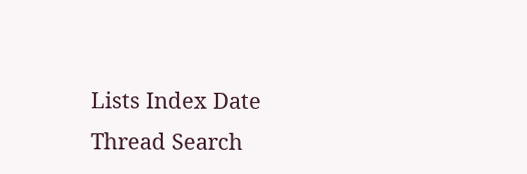Lists Index Date Thread Search